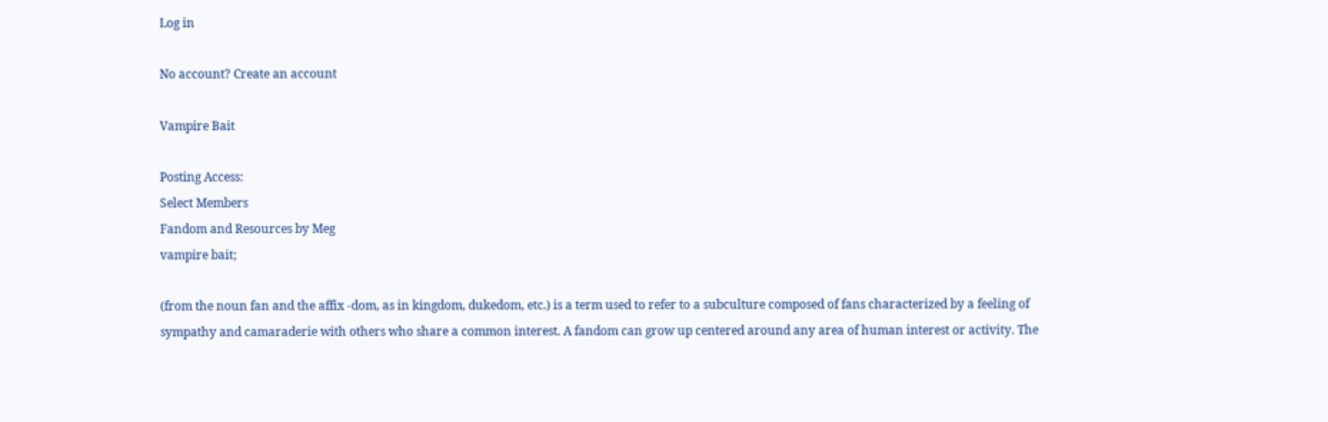Log in

No account? Create an account

Vampire Bait

Posting Access:
Select Members
Fandom and Resources by Meg
vampire bait;

(from the noun fan and the affix -dom, as in kingdom, dukedom, etc.) is a term used to refer to a subculture composed of fans characterized by a feeling of sympathy and camaraderie with others who share a common interest. A fandom can grow up centered around any area of human interest or activity. The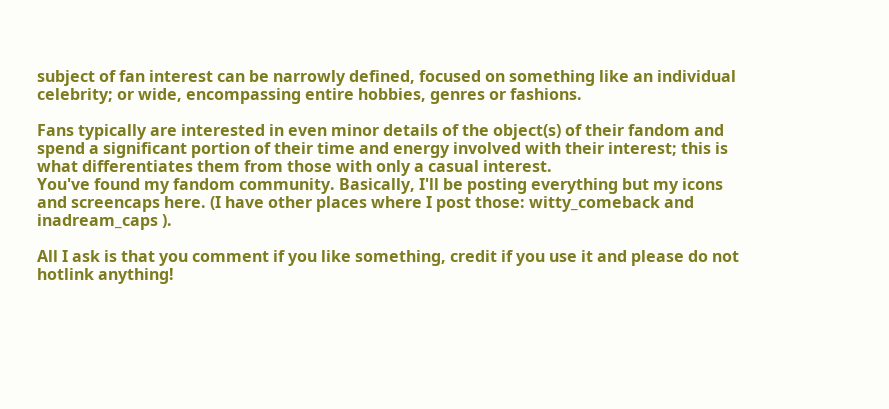subject of fan interest can be narrowly defined, focused on something like an individual celebrity; or wide, encompassing entire hobbies, genres or fashions.

Fans typically are interested in even minor details of the object(s) of their fandom and spend a significant portion of their time and energy involved with their interest; this is what differentiates them from those with only a casual interest.
You've found my fandom community. Basically, I'll be posting everything but my icons and screencaps here. (I have other places where I post those: witty_comeback and inadream_caps ).

All I ask is that you comment if you like something, credit if you use it and please do not hotlink anything!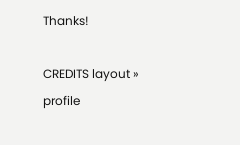Thanks!

CREDITS layout » profile